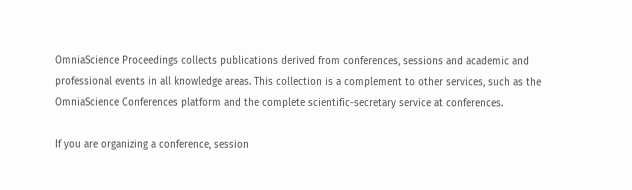OmniaScience Proceedings collects publications derived from conferences, sessions and academic and professional events in all knowledge areas. This collection is a complement to other services, such as the OmniaScience Conferences platform and the complete scientific-secretary service at conferences.

If you are organizing a conference, session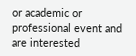or academic or professional event and are interested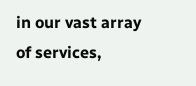in our vast array of services,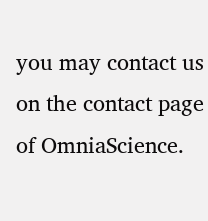you may contact us on the contact page of OmniaScience.